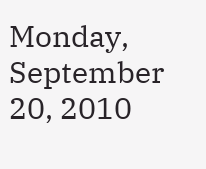Monday, September 20, 2010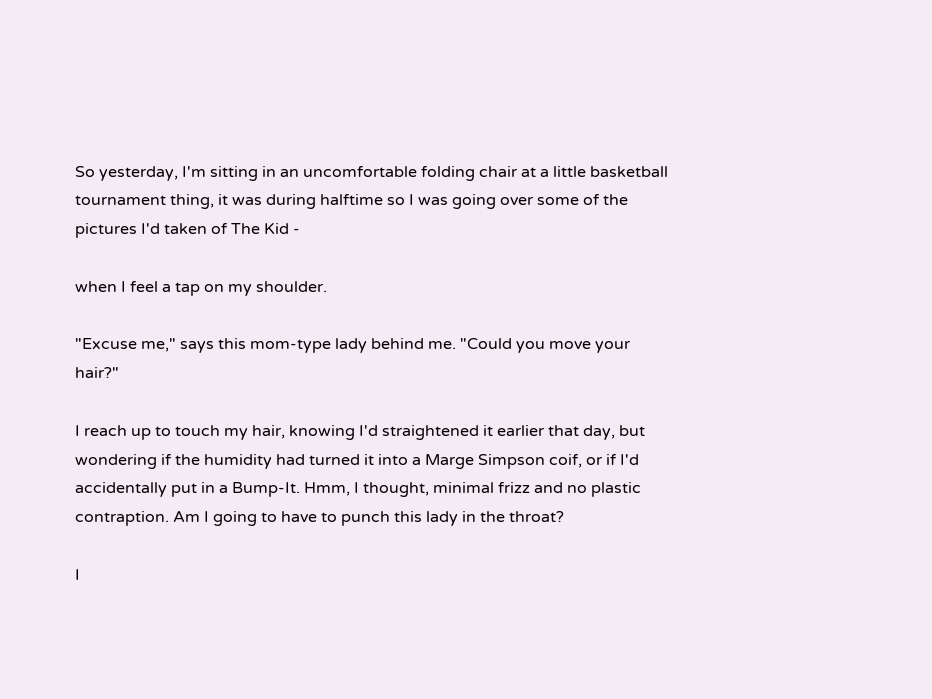So yesterday, I'm sitting in an uncomfortable folding chair at a little basketball tournament thing, it was during halftime so I was going over some of the pictures I'd taken of The Kid -

when I feel a tap on my shoulder.

"Excuse me," says this mom-type lady behind me. "Could you move your hair?"

I reach up to touch my hair, knowing I'd straightened it earlier that day, but wondering if the humidity had turned it into a Marge Simpson coif, or if I'd accidentally put in a Bump-It. Hmm, I thought, minimal frizz and no plastic contraption. Am I going to have to punch this lady in the throat?

I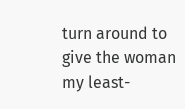turn around to give the woman my least-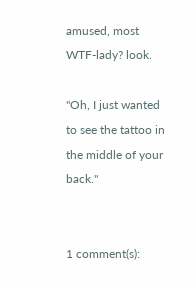amused, most WTF-lady? look.

"Oh, I just wanted to see the tattoo in the middle of your back."


1 comment(s):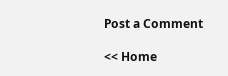Post a Comment

<< Home